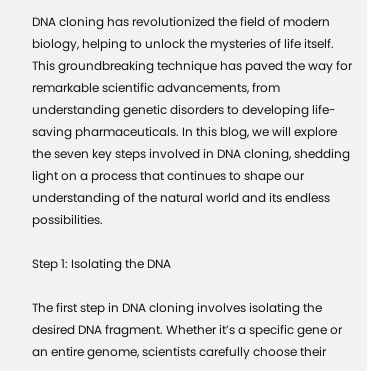DNA cloning has revolutionized the field of modern biology, helping to unlock the mysteries of life itself. This groundbreaking technique has paved the way for remarkable scientific advancements, from understanding genetic disorders to developing life-saving pharmaceuticals. In this blog, we will explore the seven key steps involved in DNA cloning, shedding light on a process that continues to shape our understanding of the natural world and its endless possibilities.

Step 1: Isolating the DNA

The first step in DNA cloning involves isolating the desired DNA fragment. Whether it’s a specific gene or an entire genome, scientists carefully choose their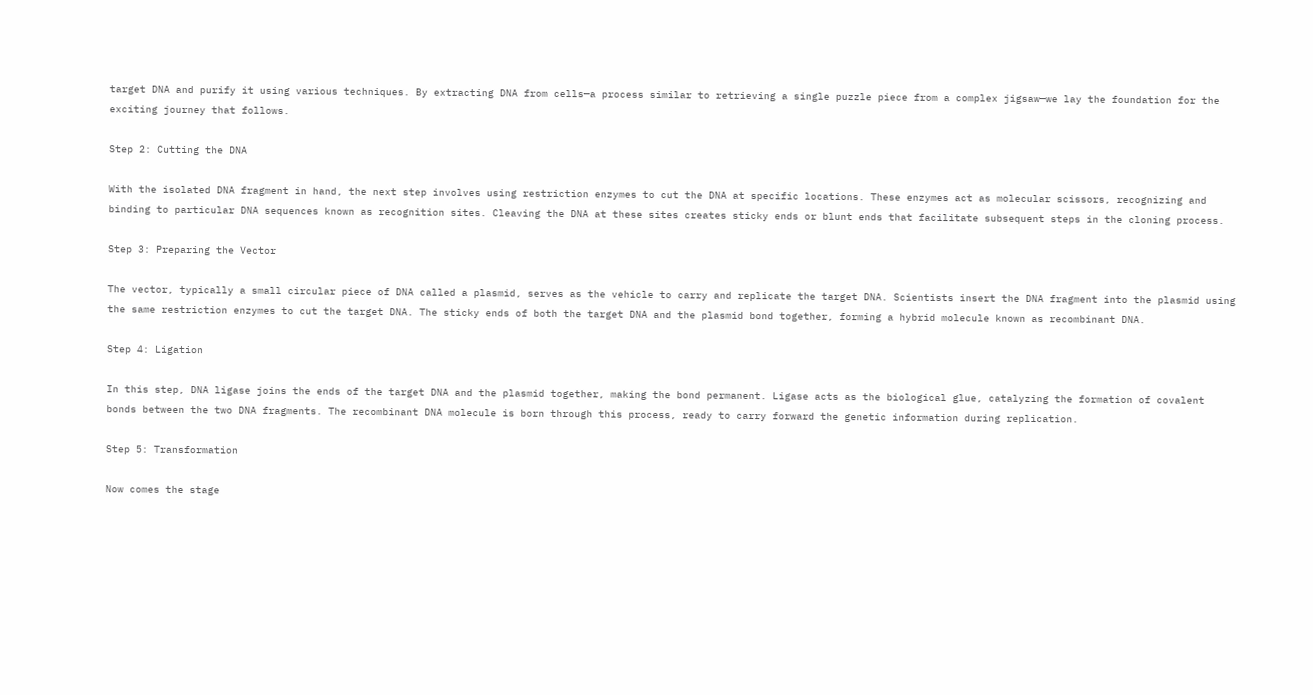target DNA and purify it using various techniques. By extracting DNA from cells—a process similar to retrieving a single puzzle piece from a complex jigsaw—we lay the foundation for the exciting journey that follows.

Step 2: Cutting the DNA

With the isolated DNA fragment in hand, the next step involves using restriction enzymes to cut the DNA at specific locations. These enzymes act as molecular scissors, recognizing and binding to particular DNA sequences known as recognition sites. Cleaving the DNA at these sites creates sticky ends or blunt ends that facilitate subsequent steps in the cloning process.

Step 3: Preparing the Vector

The vector, typically a small circular piece of DNA called a plasmid, serves as the vehicle to carry and replicate the target DNA. Scientists insert the DNA fragment into the plasmid using the same restriction enzymes to cut the target DNA. The sticky ends of both the target DNA and the plasmid bond together, forming a hybrid molecule known as recombinant DNA.

Step 4: Ligation

In this step, DNA ligase joins the ends of the target DNA and the plasmid together, making the bond permanent. Ligase acts as the biological glue, catalyzing the formation of covalent bonds between the two DNA fragments. The recombinant DNA molecule is born through this process, ready to carry forward the genetic information during replication.

Step 5: Transformation

Now comes the stage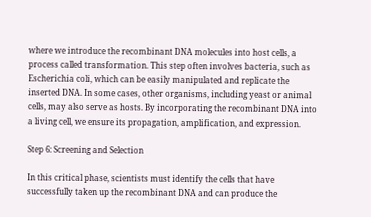where we introduce the recombinant DNA molecules into host cells, a process called transformation. This step often involves bacteria, such as Escherichia coli, which can be easily manipulated and replicate the inserted DNA. In some cases, other organisms, including yeast or animal cells, may also serve as hosts. By incorporating the recombinant DNA into a living cell, we ensure its propagation, amplification, and expression.

Step 6: Screening and Selection

In this critical phase, scientists must identify the cells that have successfully taken up the recombinant DNA and can produce the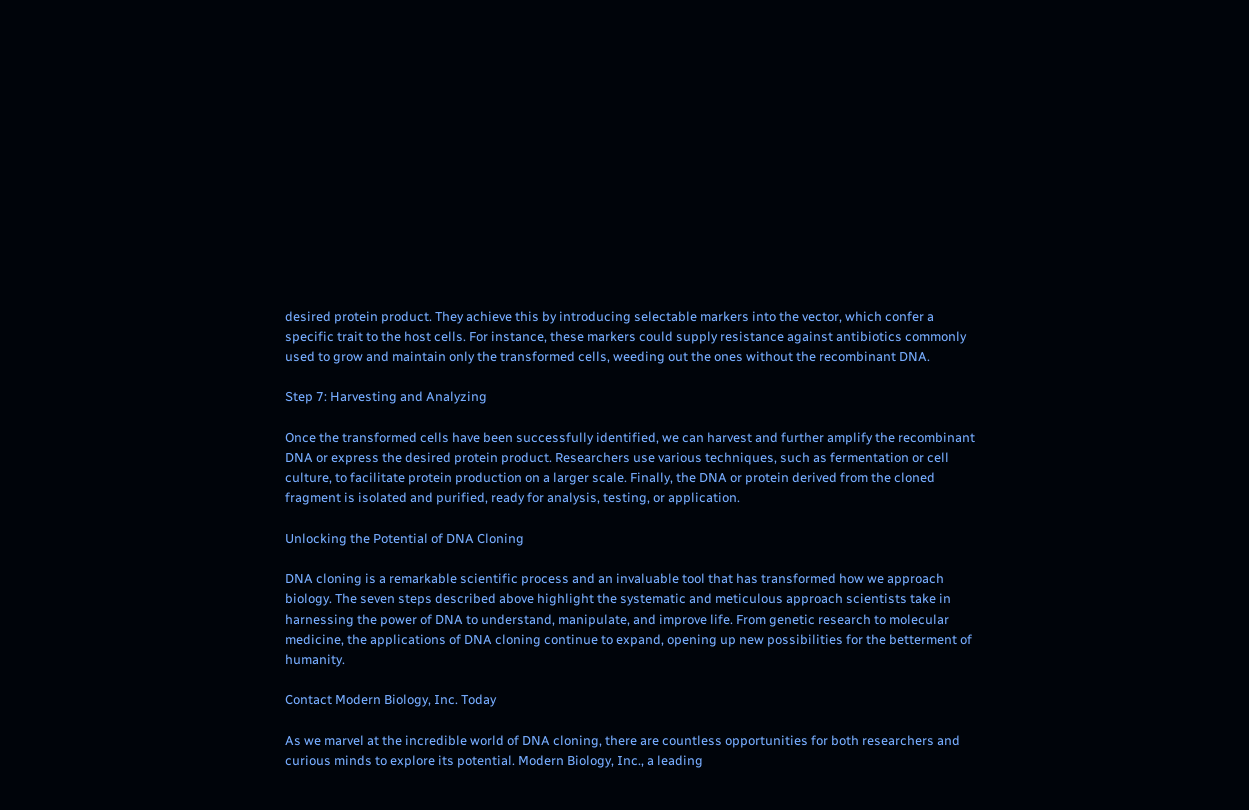desired protein product. They achieve this by introducing selectable markers into the vector, which confer a specific trait to the host cells. For instance, these markers could supply resistance against antibiotics commonly used to grow and maintain only the transformed cells, weeding out the ones without the recombinant DNA.

Step 7: Harvesting and Analyzing

Once the transformed cells have been successfully identified, we can harvest and further amplify the recombinant DNA or express the desired protein product. Researchers use various techniques, such as fermentation or cell culture, to facilitate protein production on a larger scale. Finally, the DNA or protein derived from the cloned fragment is isolated and purified, ready for analysis, testing, or application.

Unlocking the Potential of DNA Cloning

DNA cloning is a remarkable scientific process and an invaluable tool that has transformed how we approach biology. The seven steps described above highlight the systematic and meticulous approach scientists take in harnessing the power of DNA to understand, manipulate, and improve life. From genetic research to molecular medicine, the applications of DNA cloning continue to expand, opening up new possibilities for the betterment of humanity.

Contact Modern Biology, Inc. Today

As we marvel at the incredible world of DNA cloning, there are countless opportunities for both researchers and curious minds to explore its potential. Modern Biology, Inc., a leading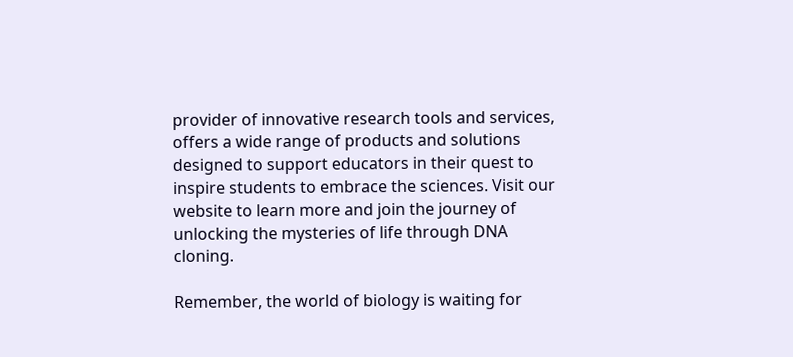provider of innovative research tools and services, offers a wide range of products and solutions designed to support educators in their quest to inspire students to embrace the sciences. Visit our website to learn more and join the journey of unlocking the mysteries of life through DNA cloning.

Remember, the world of biology is waiting for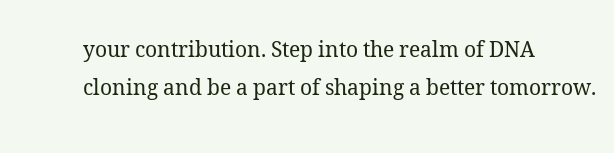your contribution. Step into the realm of DNA cloning and be a part of shaping a better tomorrow.